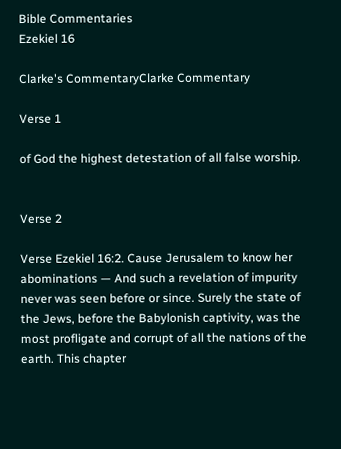Bible Commentaries
Ezekiel 16

Clarke's CommentaryClarke Commentary

Verse 1

of God the highest detestation of all false worship.


Verse 2

Verse Ezekiel 16:2. Cause Jerusalem to know her abominations — And such a revelation of impurity never was seen before or since. Surely the state of the Jews, before the Babylonish captivity, was the most profligate and corrupt of all the nations of the earth. This chapter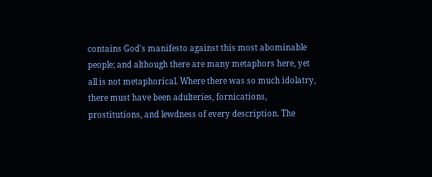contains God's manifesto against this most abominable people; and although there are many metaphors here, yet all is not metaphorical. Where there was so much idolatry, there must have been adulteries, fornications, prostitutions, and lewdness of every description. The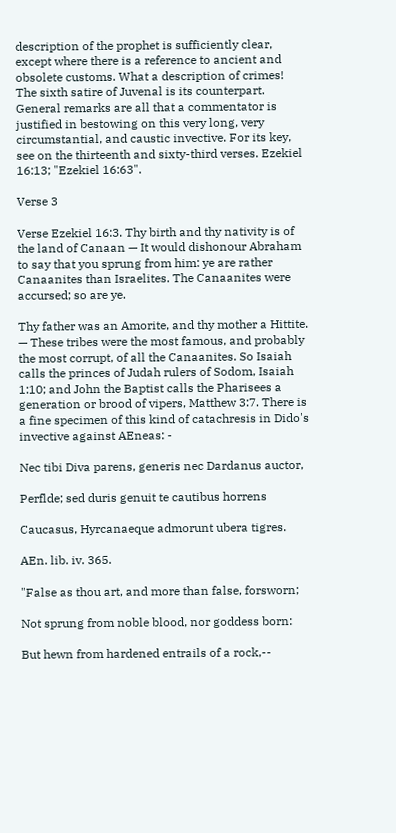description of the prophet is sufficiently clear, except where there is a reference to ancient and obsolete customs. What a description of crimes! The sixth satire of Juvenal is its counterpart. General remarks are all that a commentator is justified in bestowing on this very long, very circumstantial, and caustic invective. For its key, see on the thirteenth and sixty-third verses. Ezekiel 16:13; "Ezekiel 16:63".

Verse 3

Verse Ezekiel 16:3. Thy birth and thy nativity is of the land of Canaan — It would dishonour Abraham to say that you sprung from him: ye are rather Canaanites than Israelites. The Canaanites were accursed; so are ye.

Thy father was an Amorite, and thy mother a Hittite. — These tribes were the most famous, and probably the most corrupt, of all the Canaanites. So Isaiah calls the princes of Judah rulers of Sodom, Isaiah 1:10; and John the Baptist calls the Pharisees a generation or brood of vipers, Matthew 3:7. There is a fine specimen of this kind of catachresis in Dido's invective against AEneas: -

Nec tibi Diva parens, generis nec Dardanus auctor,

Perflde; sed duris genuit te cautibus horrens

Caucasus, Hyrcanaeque admorunt ubera tigres.

AEn. lib. iv. 365.

"False as thou art, and more than false, forsworn;

Not sprung from noble blood, nor goddess born:

But hewn from hardened entrails of a rock,--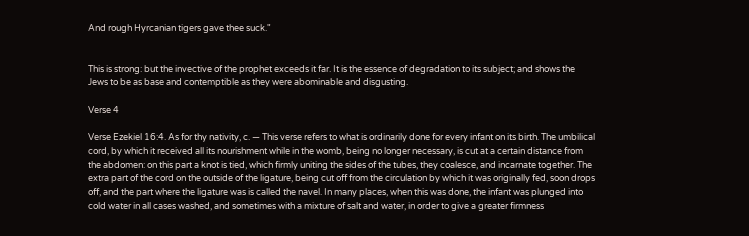And rough Hyrcanian tigers gave thee suck."


This is strong: but the invective of the prophet exceeds it far. It is the essence of degradation to its subject; and shows the Jews to be as base and contemptible as they were abominable and disgusting.

Verse 4

Verse Ezekiel 16:4. As for thy nativity, c. — This verse refers to what is ordinarily done for every infant on its birth. The umbilical cord, by which it received all its nourishment while in the womb, being no longer necessary, is cut at a certain distance from the abdomen: on this part a knot is tied, which firmly uniting the sides of the tubes, they coalesce, and incarnate together. The extra part of the cord on the outside of the ligature, being cut off from the circulation by which it was originally fed, soon drops off, and the part where the ligature was is called the navel. In many places, when this was done, the infant was plunged into cold water in all cases washed, and sometimes with a mixture of salt and water, in order to give a greater firmness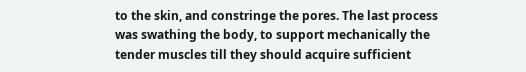to the skin, and constringe the pores. The last process was swathing the body, to support mechanically the tender muscles till they should acquire sufficient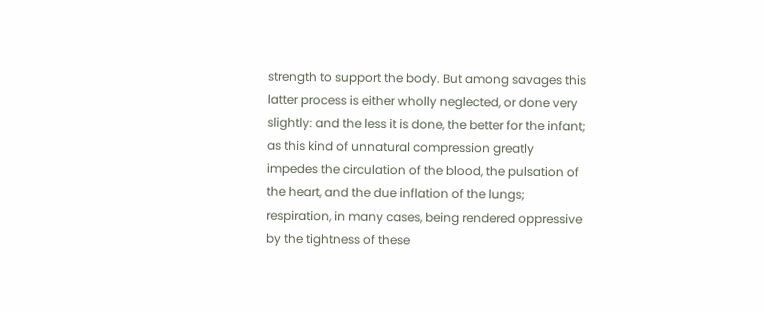strength to support the body. But among savages this latter process is either wholly neglected, or done very slightly: and the less it is done, the better for the infant; as this kind of unnatural compression greatly impedes the circulation of the blood, the pulsation of the heart, and the due inflation of the lungs; respiration, in many cases, being rendered oppressive by the tightness of these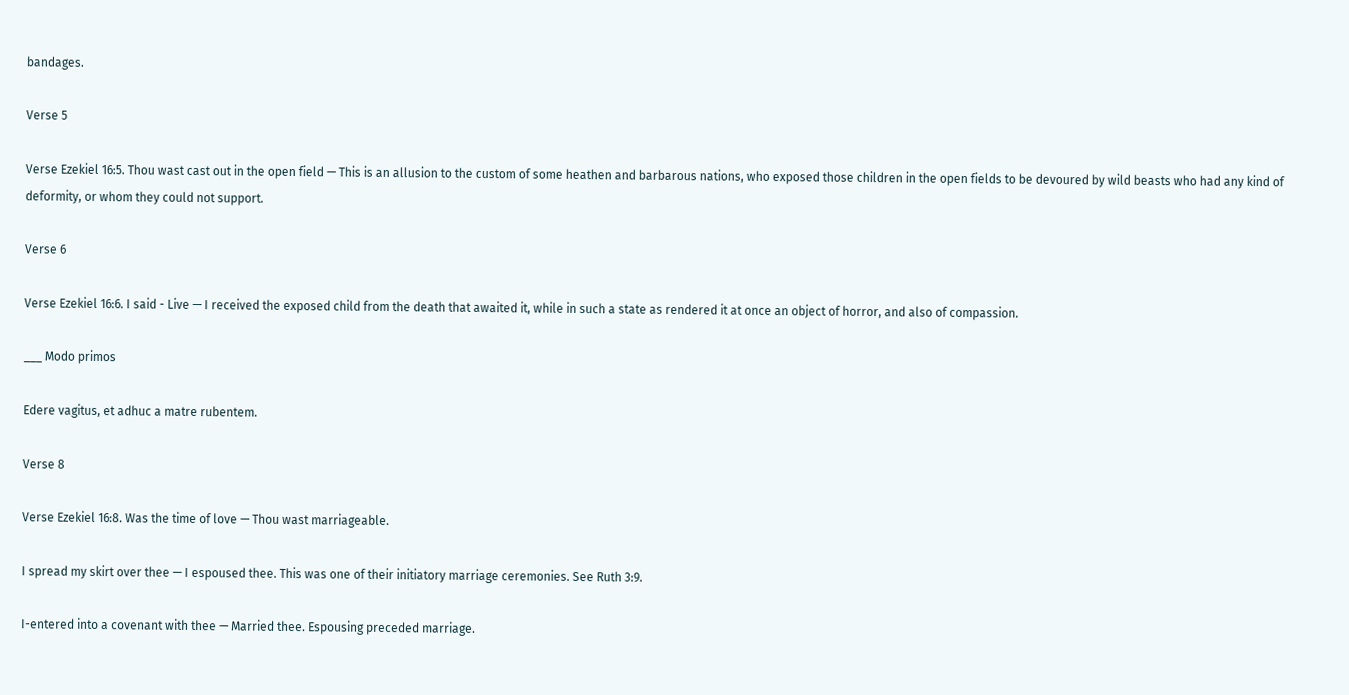bandages.

Verse 5

Verse Ezekiel 16:5. Thou wast cast out in the open field — This is an allusion to the custom of some heathen and barbarous nations, who exposed those children in the open fields to be devoured by wild beasts who had any kind of deformity, or whom they could not support.

Verse 6

Verse Ezekiel 16:6. I said - Live — I received the exposed child from the death that awaited it, while in such a state as rendered it at once an object of horror, and also of compassion.

___ Modo primos

Edere vagitus, et adhuc a matre rubentem.

Verse 8

Verse Ezekiel 16:8. Was the time of love — Thou wast marriageable.

I spread my skirt over thee — I espoused thee. This was one of their initiatory marriage ceremonies. See Ruth 3:9.

I-entered into a covenant with thee — Married thee. Espousing preceded marriage.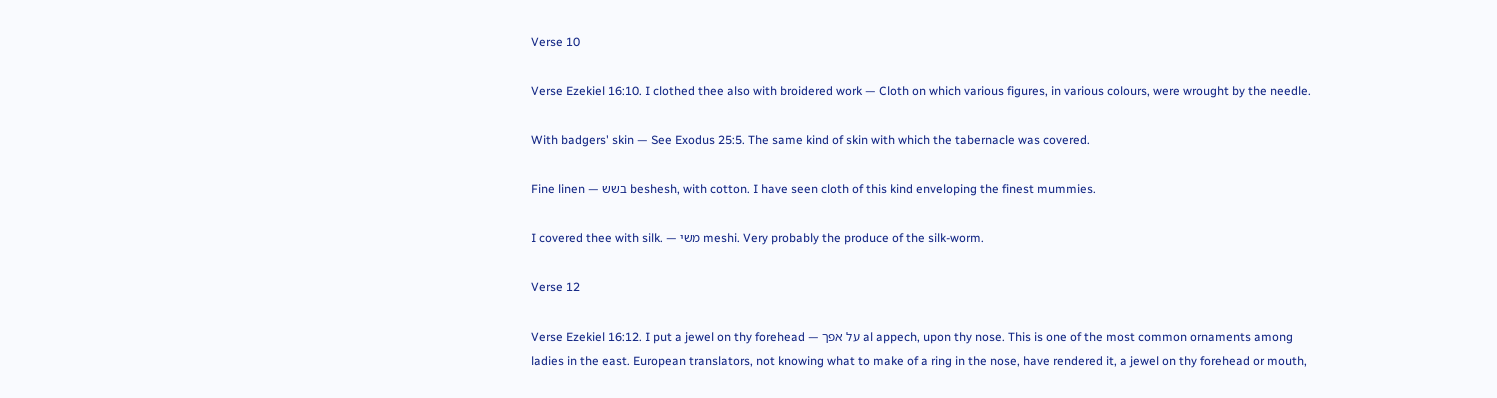Verse 10

Verse Ezekiel 16:10. I clothed thee also with broidered work — Cloth on which various figures, in various colours, were wrought by the needle.

With badgers' skin — See Exodus 25:5. The same kind of skin with which the tabernacle was covered.

Fine linen — בשש beshesh, with cotton. I have seen cloth of this kind enveloping the finest mummies.

I covered thee with silk. — משי meshi. Very probably the produce of the silk-worm.

Verse 12

Verse Ezekiel 16:12. I put a jewel on thy forehead — על אפך al appech, upon thy nose. This is one of the most common ornaments among ladies in the east. European translators, not knowing what to make of a ring in the nose, have rendered it, a jewel on thy forehead or mouth,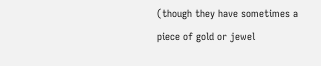(though they have sometimes a piece of gold or jewel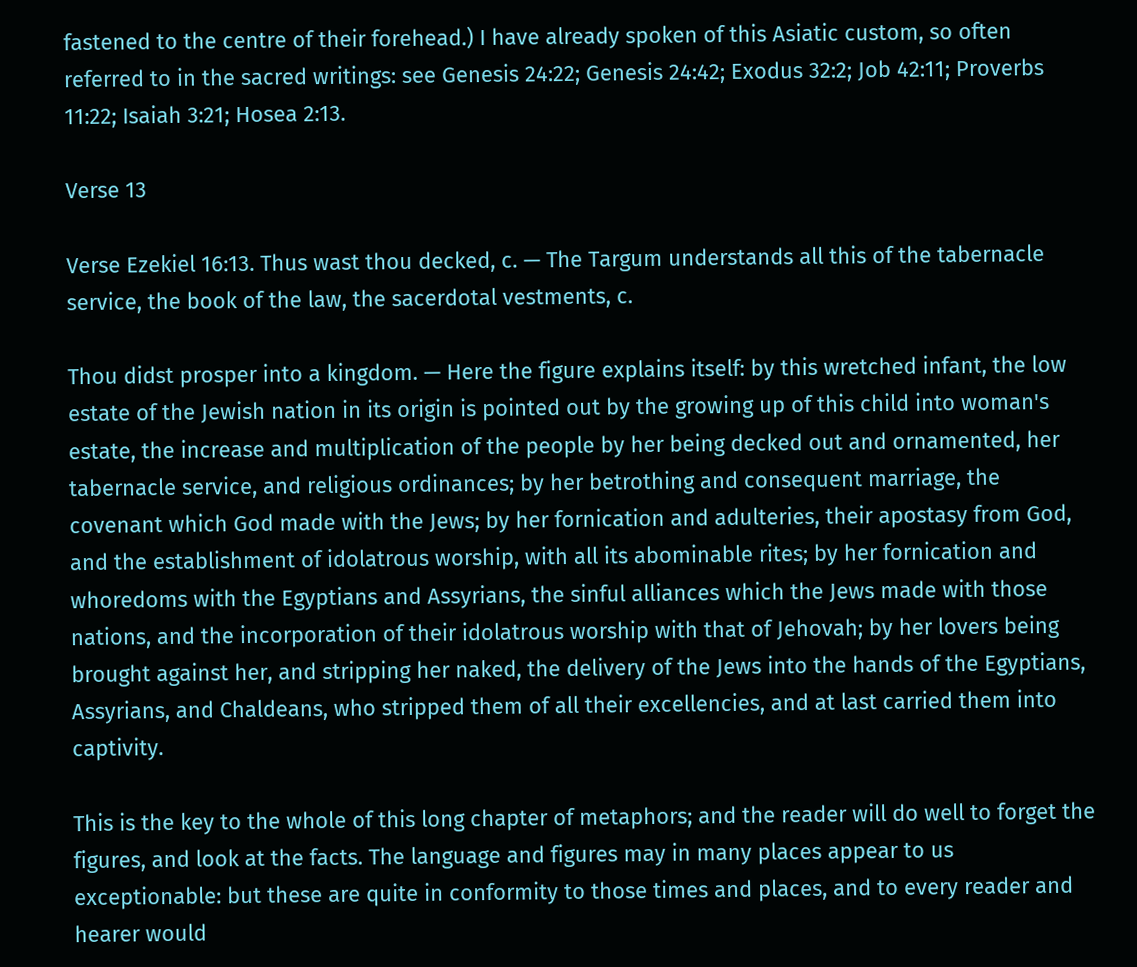fastened to the centre of their forehead.) I have already spoken of this Asiatic custom, so often referred to in the sacred writings: see Genesis 24:22; Genesis 24:42; Exodus 32:2; Job 42:11; Proverbs 11:22; Isaiah 3:21; Hosea 2:13.

Verse 13

Verse Ezekiel 16:13. Thus wast thou decked, c. — The Targum understands all this of the tabernacle service, the book of the law, the sacerdotal vestments, c.

Thou didst prosper into a kingdom. — Here the figure explains itself: by this wretched infant, the low estate of the Jewish nation in its origin is pointed out by the growing up of this child into woman's estate, the increase and multiplication of the people by her being decked out and ornamented, her tabernacle service, and religious ordinances; by her betrothing and consequent marriage, the covenant which God made with the Jews; by her fornication and adulteries, their apostasy from God, and the establishment of idolatrous worship, with all its abominable rites; by her fornication and whoredoms with the Egyptians and Assyrians, the sinful alliances which the Jews made with those nations, and the incorporation of their idolatrous worship with that of Jehovah; by her lovers being brought against her, and stripping her naked, the delivery of the Jews into the hands of the Egyptians, Assyrians, and Chaldeans, who stripped them of all their excellencies, and at last carried them into captivity.

This is the key to the whole of this long chapter of metaphors; and the reader will do well to forget the figures, and look at the facts. The language and figures may in many places appear to us exceptionable: but these are quite in conformity to those times and places, and to every reader and hearer would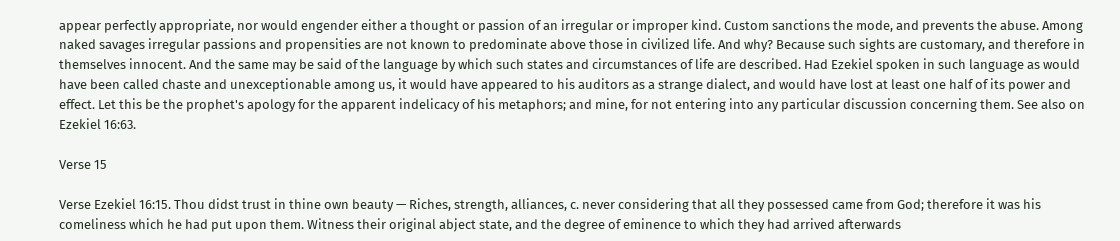appear perfectly appropriate, nor would engender either a thought or passion of an irregular or improper kind. Custom sanctions the mode, and prevents the abuse. Among naked savages irregular passions and propensities are not known to predominate above those in civilized life. And why? Because such sights are customary, and therefore in themselves innocent. And the same may be said of the language by which such states and circumstances of life are described. Had Ezekiel spoken in such language as would have been called chaste and unexceptionable among us, it would have appeared to his auditors as a strange dialect, and would have lost at least one half of its power and effect. Let this be the prophet's apology for the apparent indelicacy of his metaphors; and mine, for not entering into any particular discussion concerning them. See also on Ezekiel 16:63.

Verse 15

Verse Ezekiel 16:15. Thou didst trust in thine own beauty — Riches, strength, alliances, c. never considering that all they possessed came from God; therefore it was his comeliness which he had put upon them. Witness their original abject state, and the degree of eminence to which they had arrived afterwards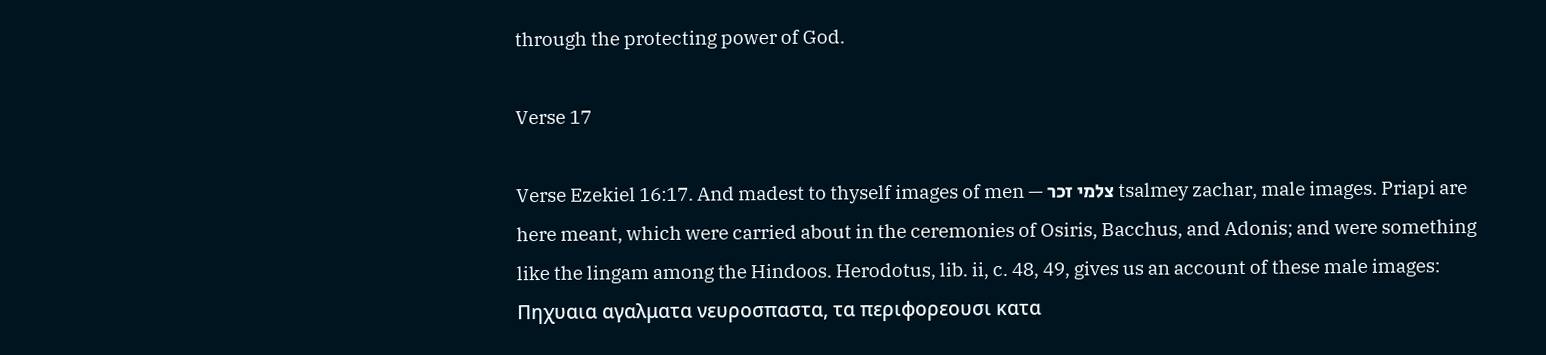through the protecting power of God.

Verse 17

Verse Ezekiel 16:17. And madest to thyself images of men — צלמי זכר tsalmey zachar, male images. Priapi are here meant, which were carried about in the ceremonies of Osiris, Bacchus, and Adonis; and were something like the lingam among the Hindoos. Herodotus, lib. ii, c. 48, 49, gives us an account of these male images: Πηχυαια αγαλματα νευροσπαστα, τα περιφορεουσι κατα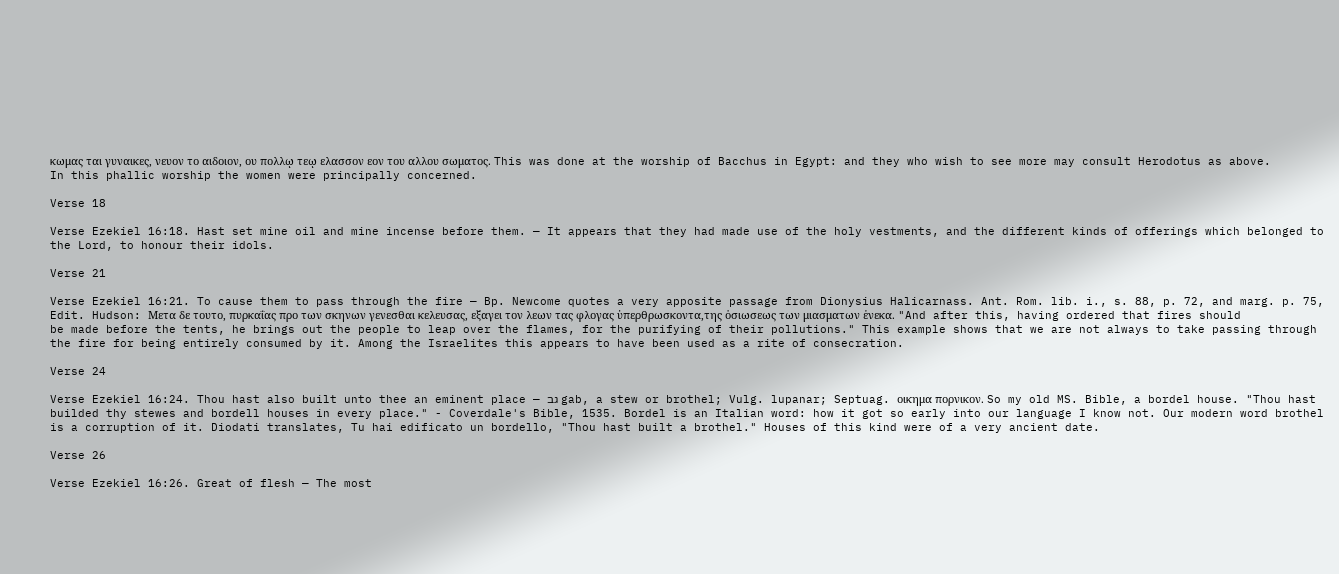κωμας ται γυναικες, νευον το αιδοιον, ου πολλῳ τεῳ ελασσον εον του αλλου σωματος. This was done at the worship of Bacchus in Egypt: and they who wish to see more may consult Herodotus as above. In this phallic worship the women were principally concerned.

Verse 18

Verse Ezekiel 16:18. Hast set mine oil and mine incense before them. — It appears that they had made use of the holy vestments, and the different kinds of offerings which belonged to the Lord, to honour their idols.

Verse 21

Verse Ezekiel 16:21. To cause them to pass through the fire — Bp. Newcome quotes a very apposite passage from Dionysius Halicarnass. Ant. Rom. lib. i., s. 88, p. 72, and marg. p. 75, Edit. Hudson: Μετα δε τουτο, πυρκαΐας προ των σκηνων γενεσθαι κελευσας, εξαγει τον λεων τας φλογας ὑπερθρωσκοντα,της ὁσιωσεως των μιασματων ἑνεκα. "And after this, having ordered that fires should be made before the tents, he brings out the people to leap over the flames, for the purifying of their pollutions." This example shows that we are not always to take passing through the fire for being entirely consumed by it. Among the Israelites this appears to have been used as a rite of consecration.

Verse 24

Verse Ezekiel 16:24. Thou hast also built unto thee an eminent place — גב gab, a stew or brothel; Vulg. lupanar; Septuag. οικημα πορνικον. So my old MS. Bible, a bordel house. "Thou hast builded thy stewes and bordell houses in every place." - Coverdale's Bible, 1535. Bordel is an Italian word: how it got so early into our language I know not. Our modern word brothel is a corruption of it. Diodati translates, Tu hai edificato un bordello, "Thou hast built a brothel." Houses of this kind were of a very ancient date.

Verse 26

Verse Ezekiel 16:26. Great of flesh — The most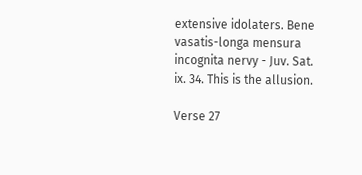extensive idolaters. Bene vasatis-longa mensura incognita nervy - Juv. Sat. ix. 34. This is the allusion.

Verse 27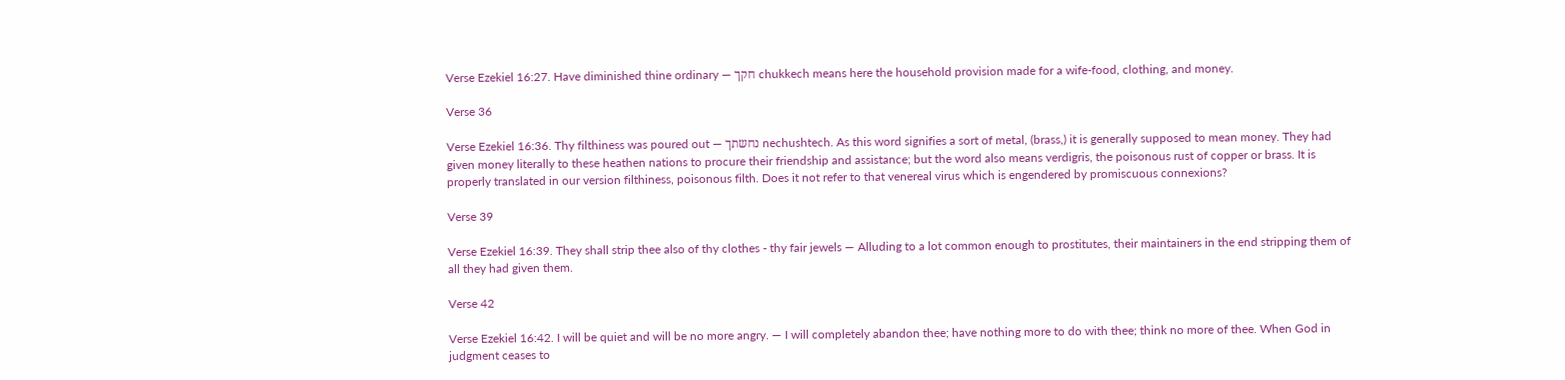Verse Ezekiel 16:27. Have diminished thine ordinary — חקך chukkech means here the household provision made for a wife-food, clothing, and money.

Verse 36

Verse Ezekiel 16:36. Thy filthiness was poured out — נחשתך nechushtech. As this word signifies a sort of metal, (brass,) it is generally supposed to mean money. They had given money literally to these heathen nations to procure their friendship and assistance; but the word also means verdigris, the poisonous rust of copper or brass. It is properly translated in our version filthiness, poisonous filth. Does it not refer to that venereal virus which is engendered by promiscuous connexions?

Verse 39

Verse Ezekiel 16:39. They shall strip thee also of thy clothes - thy fair jewels — Alluding to a lot common enough to prostitutes, their maintainers in the end stripping them of all they had given them.

Verse 42

Verse Ezekiel 16:42. I will be quiet and will be no more angry. — I will completely abandon thee; have nothing more to do with thee; think no more of thee. When God in judgment ceases to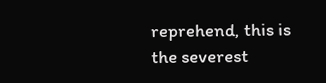reprehend, this is the severest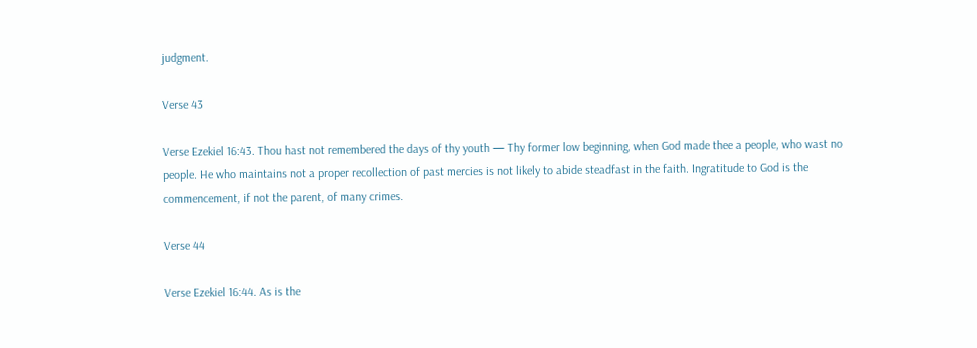judgment.

Verse 43

Verse Ezekiel 16:43. Thou hast not remembered the days of thy youth — Thy former low beginning, when God made thee a people, who wast no people. He who maintains not a proper recollection of past mercies is not likely to abide steadfast in the faith. Ingratitude to God is the commencement, if not the parent, of many crimes.

Verse 44

Verse Ezekiel 16:44. As is the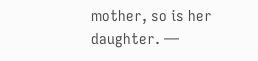mother, so is her daughter. —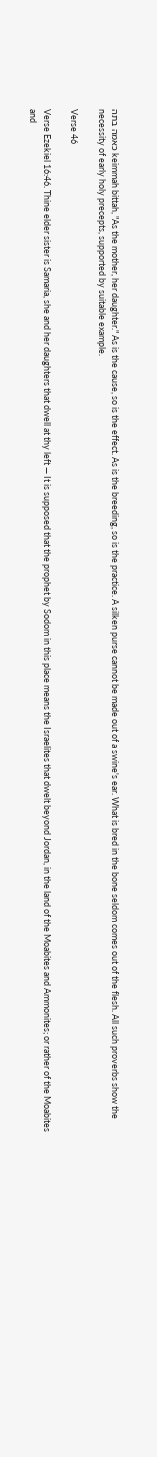כאמה בתה keimmah bittah, "As the mother, her daughter." As is the cause, so is the effect. As is the breeding, so is the practice. A silken purse cannot be made out of a swine's ear. What is bred in the bone seldom comes out of the flesh. All such proverbs show the necessity of early holy precepts, supported by suitable example.

Verse 46

Verse Ezekiel 16:46. Thine elder sister is Samaria, she and her daughters that dwell at thy left — It is supposed that the prophet by Sodom in this place means the Israelites that dwelt beyond Jordan, in the land of the Moabites and Ammonites; or rather of the Moabites and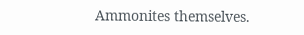Ammonites themselves.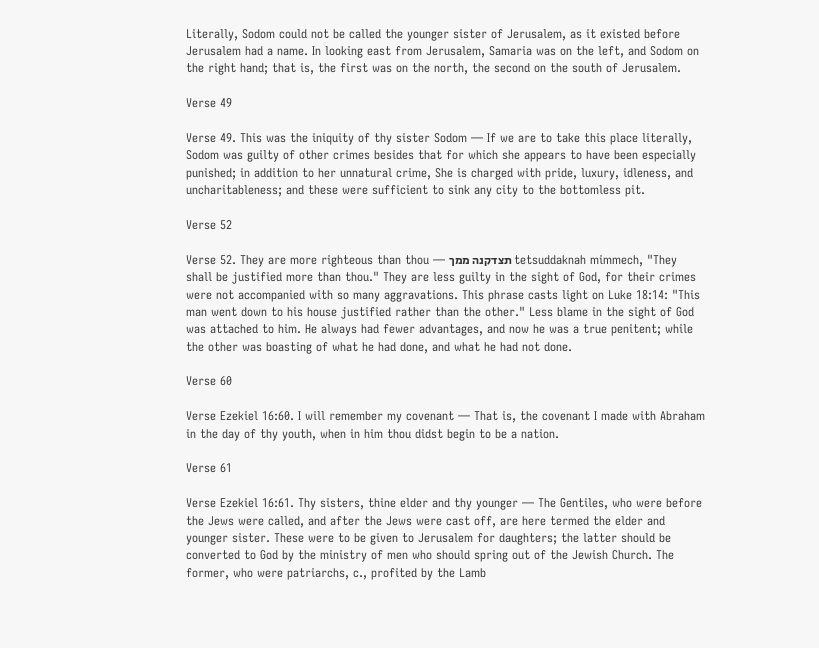Literally, Sodom could not be called the younger sister of Jerusalem, as it existed before Jerusalem had a name. In looking east from Jerusalem, Samaria was on the left, and Sodom on the right hand; that is, the first was on the north, the second on the south of Jerusalem.

Verse 49

Verse 49. This was the iniquity of thy sister Sodom — If we are to take this place literally, Sodom was guilty of other crimes besides that for which she appears to have been especially punished; in addition to her unnatural crime, She is charged with pride, luxury, idleness, and uncharitableness; and these were sufficient to sink any city to the bottomless pit.

Verse 52

Verse 52. They are more righteous than thou — תצדקנה ממך tetsuddaknah mimmech, "They shall be justified more than thou." They are less guilty in the sight of God, for their crimes were not accompanied with so many aggravations. This phrase casts light on Luke 18:14: "This man went down to his house justified rather than the other." Less blame in the sight of God was attached to him. He always had fewer advantages, and now he was a true penitent; while the other was boasting of what he had done, and what he had not done.

Verse 60

Verse Ezekiel 16:60. I will remember my covenant — That is, the covenant I made with Abraham in the day of thy youth, when in him thou didst begin to be a nation.

Verse 61

Verse Ezekiel 16:61. Thy sisters, thine elder and thy younger — The Gentiles, who were before the Jews were called, and after the Jews were cast off, are here termed the elder and younger sister. These were to be given to Jerusalem for daughters; the latter should be converted to God by the ministry of men who should spring out of the Jewish Church. The former, who were patriarchs, c., profited by the Lamb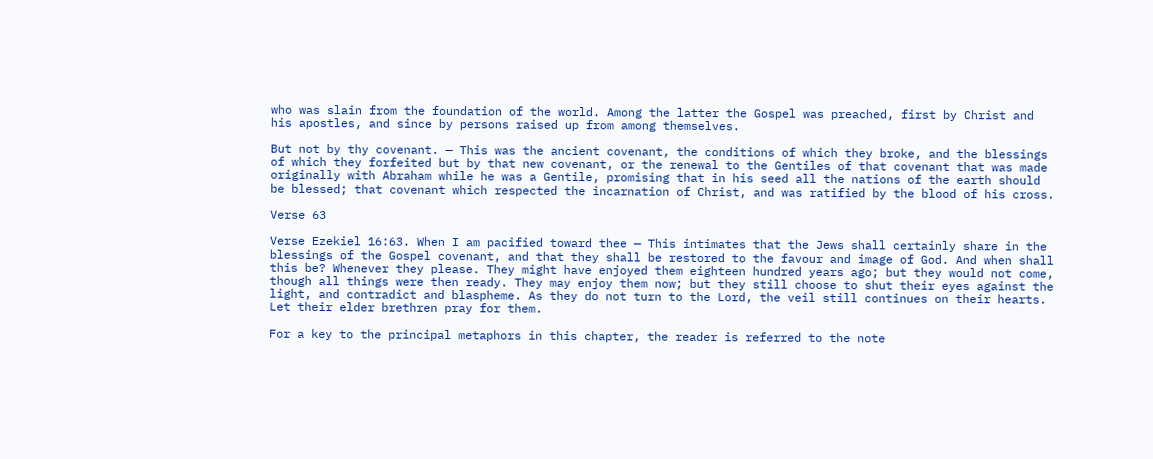who was slain from the foundation of the world. Among the latter the Gospel was preached, first by Christ and his apostles, and since by persons raised up from among themselves.

But not by thy covenant. — This was the ancient covenant, the conditions of which they broke, and the blessings of which they forfeited but by that new covenant, or the renewal to the Gentiles of that covenant that was made originally with Abraham while he was a Gentile, promising that in his seed all the nations of the earth should be blessed; that covenant which respected the incarnation of Christ, and was ratified by the blood of his cross.

Verse 63

Verse Ezekiel 16:63. When I am pacified toward thee — This intimates that the Jews shall certainly share in the blessings of the Gospel covenant, and that they shall be restored to the favour and image of God. And when shall this be? Whenever they please. They might have enjoyed them eighteen hundred years ago; but they would not come, though all things were then ready. They may enjoy them now; but they still choose to shut their eyes against the light, and contradict and blaspheme. As they do not turn to the Lord, the veil still continues on their hearts. Let their elder brethren pray for them.

For a key to the principal metaphors in this chapter, the reader is referred to the note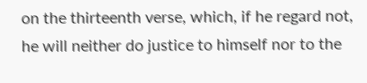on the thirteenth verse, which, if he regard not, he will neither do justice to himself nor to the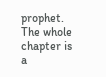prophet. The whole chapter is a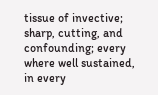tissue of invective; sharp, cutting, and confounding; every where well sustained, in every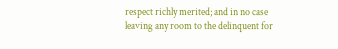respect richly merited; and in no case leaving any room to the delinquent for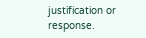justification or response.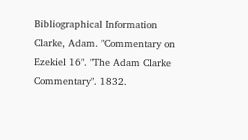Bibliographical Information
Clarke, Adam. "Commentary on Ezekiel 16". "The Adam Clarke Commentary". 1832.